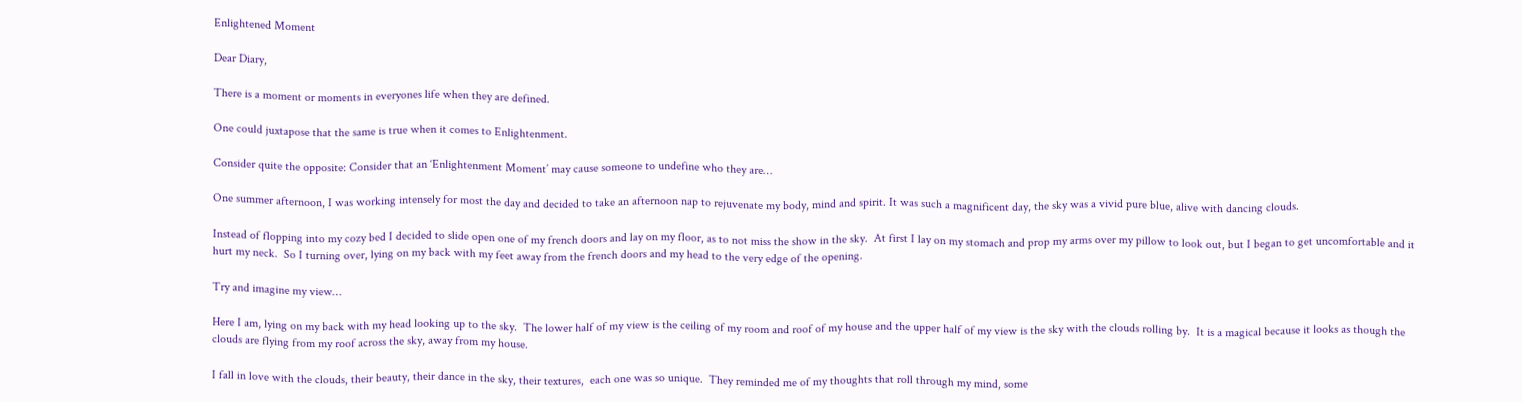Enlightened Moment

Dear Diary,

There is a moment or moments in everyones life when they are defined.

One could juxtapose that the same is true when it comes to Enlightenment.

Consider quite the opposite: Consider that an ‘Enlightenment Moment’ may cause someone to undefine who they are…

One summer afternoon, I was working intensely for most the day and decided to take an afternoon nap to rejuvenate my body, mind and spirit. It was such a magnificent day, the sky was a vivid pure blue, alive with dancing clouds.

Instead of flopping into my cozy bed I decided to slide open one of my french doors and lay on my floor, as to not miss the show in the sky.  At first I lay on my stomach and prop my arms over my pillow to look out, but I began to get uncomfortable and it hurt my neck.  So I turning over, lying on my back with my feet away from the french doors and my head to the very edge of the opening.

Try and imagine my view…

Here I am, lying on my back with my head looking up to the sky.  The lower half of my view is the ceiling of my room and roof of my house and the upper half of my view is the sky with the clouds rolling by.  It is a magical because it looks as though the clouds are flying from my roof across the sky, away from my house.

I fall in love with the clouds, their beauty, their dance in the sky, their textures,  each one was so unique.  They reminded me of my thoughts that roll through my mind, some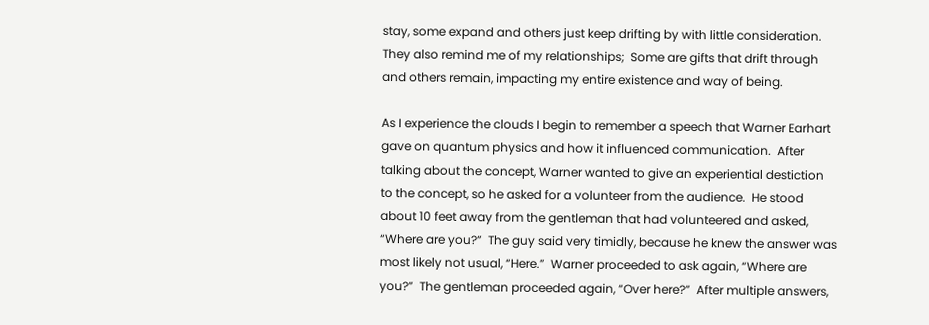stay, some expand and others just keep drifting by with little consideration.  They also remind me of my relationships;  Some are gifts that drift through and others remain, impacting my entire existence and way of being.

As I experience the clouds I begin to remember a speech that Warner Earhart gave on quantum physics and how it influenced communication.  After talking about the concept, Warner wanted to give an experiential destiction to the concept, so he asked for a volunteer from the audience.  He stood about 10 feet away from the gentleman that had volunteered and asked, “Where are you?”  The guy said very timidly, because he knew the answer was most likely not usual, “Here.”  Warner proceeded to ask again, “Where are you?”  The gentleman proceeded again, “Over here?”  After multiple answers,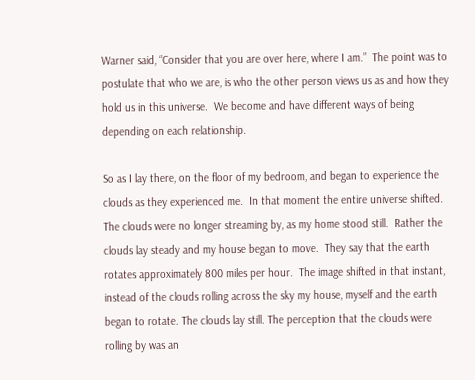Warner said, “Consider that you are over here, where I am.”  The point was to postulate that who we are, is who the other person views us as and how they hold us in this universe.  We become and have different ways of being depending on each relationship.

So as I lay there, on the floor of my bedroom, and began to experience the clouds as they experienced me.  In that moment the entire universe shifted.  The clouds were no longer streaming by, as my home stood still.  Rather the clouds lay steady and my house began to move.  They say that the earth rotates approximately 800 miles per hour.  The image shifted in that instant, instead of the clouds rolling across the sky my house, myself and the earth began to rotate. The clouds lay still. The perception that the clouds were rolling by was an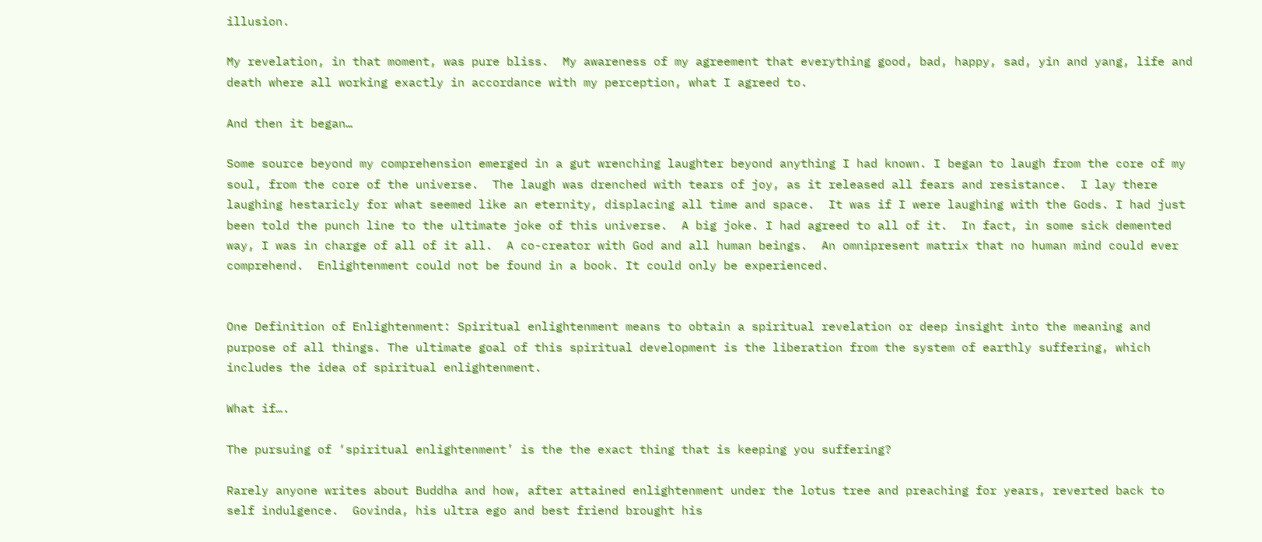illusion.

My revelation, in that moment, was pure bliss.  My awareness of my agreement that everything good, bad, happy, sad, yin and yang, life and death where all working exactly in accordance with my perception, what I agreed to.

And then it began…

Some source beyond my comprehension emerged in a gut wrenching laughter beyond anything I had known. I began to laugh from the core of my soul, from the core of the universe.  The laugh was drenched with tears of joy, as it released all fears and resistance.  I lay there laughing hestaricly for what seemed like an eternity, displacing all time and space.  It was if I were laughing with the Gods. I had just been told the punch line to the ultimate joke of this universe.  A big joke. I had agreed to all of it.  In fact, in some sick demented way, I was in charge of all of it all.  A co-creator with God and all human beings.  An omnipresent matrix that no human mind could ever comprehend.  Enlightenment could not be found in a book. It could only be experienced.


One Definition of Enlightenment: Spiritual enlightenment means to obtain a spiritual revelation or deep insight into the meaning and purpose of all things. The ultimate goal of this spiritual development is the liberation from the system of earthly suffering, which includes the idea of spiritual enlightenment.

What if….

The pursuing of ‘spiritual enlightenment’ is the the exact thing that is keeping you suffering?

Rarely anyone writes about Buddha and how, after attained enlightenment under the lotus tree and preaching for years, reverted back to self indulgence.  Govinda, his ultra ego and best friend brought his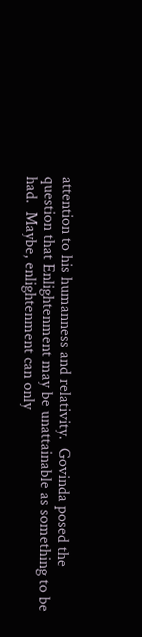attention to his humanness and relativity.  Govinda posed the question that Enlightenment may be unattainable as something to be had.  Maybe, enlightenment can only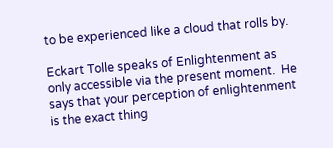to be experienced like a cloud that rolls by.

Eckart Tolle speaks of Enlightenment as only accessible via the present moment.  He says that your perception of enlightenment is the exact thing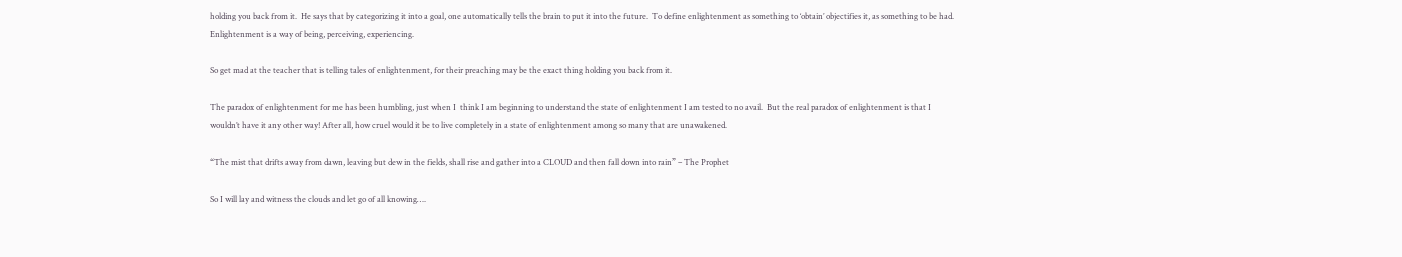holding you back from it.  He says that by categorizing it into a goal, one automatically tells the brain to put it into the future.  To define enlightenment as something to ‘obtain’ objectifies it, as something to be had. Enlightenment is a way of being, perceiving, experiencing.

So get mad at the teacher that is telling tales of enlightenment, for their preaching may be the exact thing holding you back from it.

The paradox of enlightenment for me has been humbling, just when I  think I am beginning to understand the state of enlightenment I am tested to no avail.  But the real paradox of enlightenment is that I wouldn’t have it any other way! After all, how cruel would it be to live completely in a state of enlightenment among so many that are unawakened.

“The mist that drifts away from dawn, leaving but dew in the fields, shall rise and gather into a CLOUD and then fall down into rain” – The Prophet

So I will lay and witness the clouds and let go of all knowing….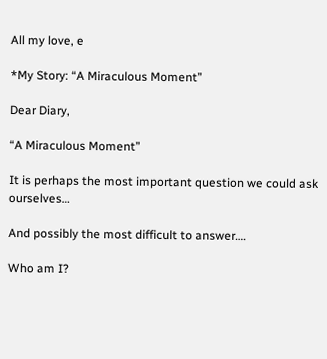All my love, e

*My Story: “A Miraculous Moment”

Dear Diary,

“A Miraculous Moment”

It is perhaps the most important question we could ask ourselves…

And possibly the most difficult to answer….

Who am I?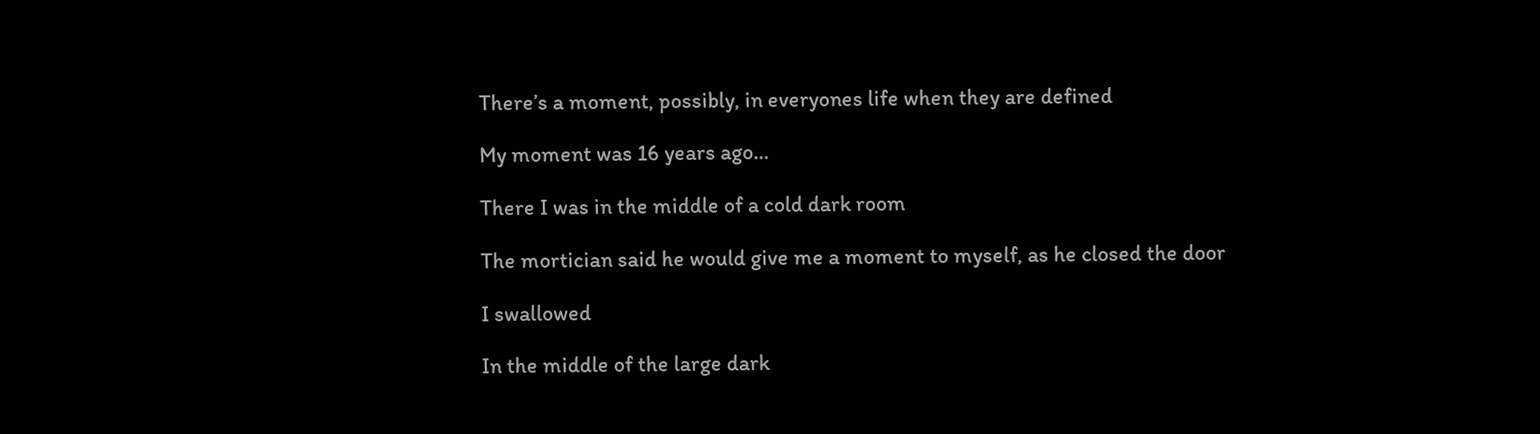There’s a moment, possibly, in everyones life when they are defined

My moment was 16 years ago…

There I was in the middle of a cold dark room

The mortician said he would give me a moment to myself, as he closed the door

I swallowed

In the middle of the large dark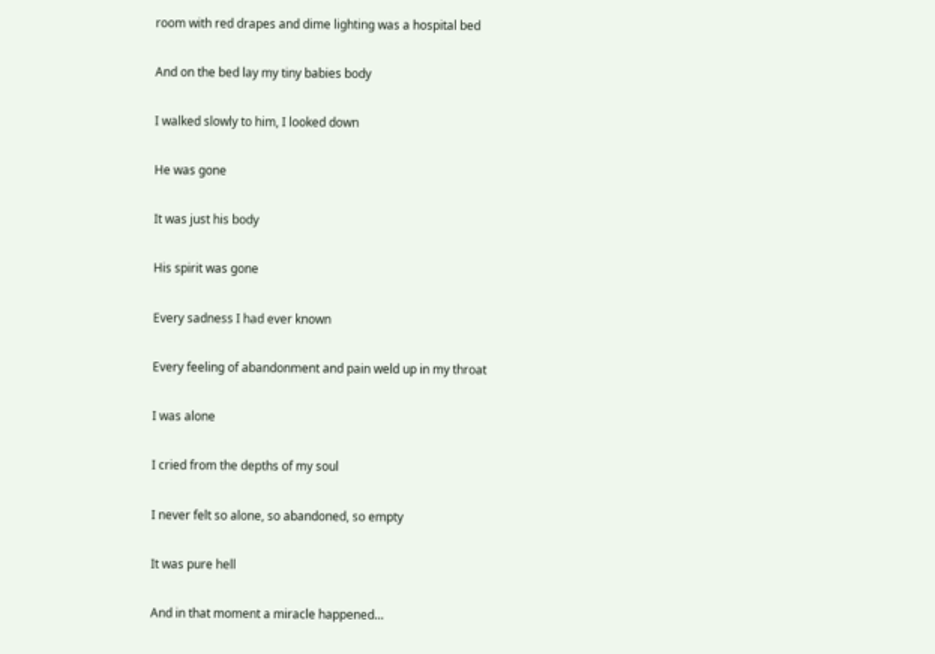room with red drapes and dime lighting was a hospital bed

And on the bed lay my tiny babies body

I walked slowly to him, I looked down

He was gone

It was just his body

His spirit was gone

Every sadness I had ever known

Every feeling of abandonment and pain weld up in my throat

I was alone

I cried from the depths of my soul

I never felt so alone, so abandoned, so empty

It was pure hell

And in that moment a miracle happened…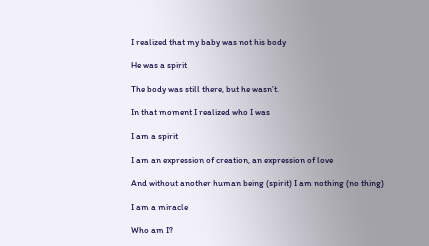I realized that my baby was not his body

He was a spirit

The body was still there, but he wasn’t.

In that moment I realized who I was

I am a spirit

I am an expression of creation, an expression of love

And without another human being (spirit) I am nothing (no thing)

I am a miracle

Who am I?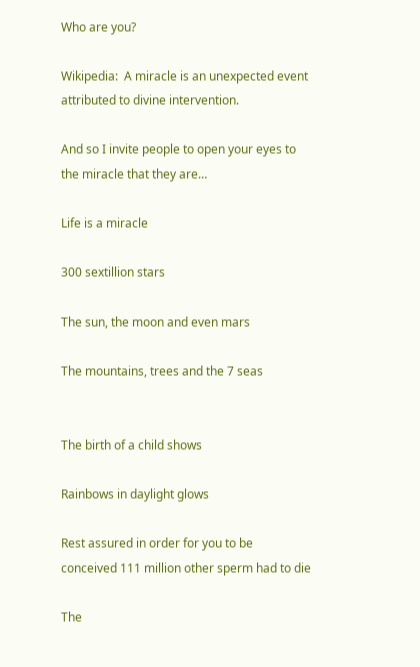Who are you?

Wikipedia:  A miracle is an unexpected event attributed to divine intervention.

And so I invite people to open your eyes to the miracle that they are…

Life is a miracle

300 sextillion stars

The sun, the moon and even mars

The mountains, trees and the 7 seas


The birth of a child shows

Rainbows in daylight glows

Rest assured in order for you to be conceived 111 million other sperm had to die

The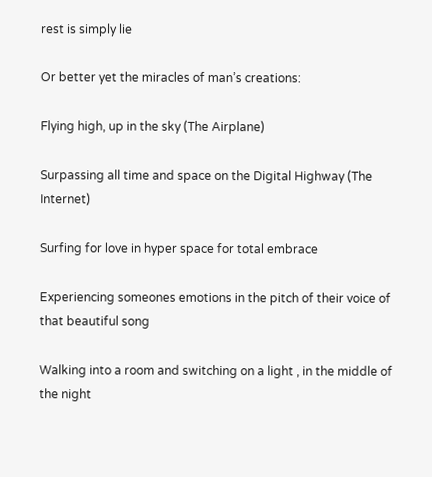rest is simply lie

Or better yet the miracles of man’s creations:

Flying high, up in the sky (The Airplane)

Surpassing all time and space on the Digital Highway (The Internet)

Surfing for love in hyper space for total embrace

Experiencing someones emotions in the pitch of their voice of that beautiful song

Walking into a room and switching on a light , in the middle of the night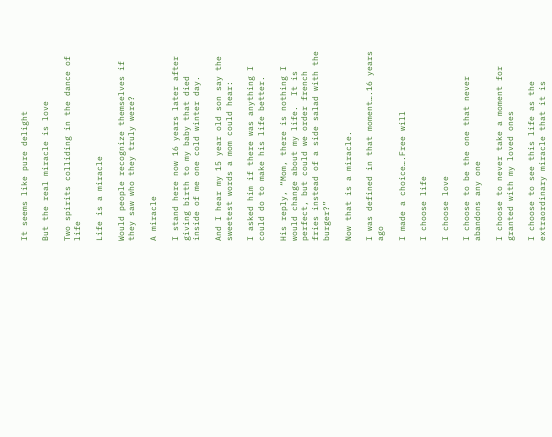It seems like pure delight

But the real miracle is love

Two spirits colliding in the dance of life

Life is a miracle

Would people recognize themselves if they saw who they truly were?

A miracle

I stand here now 16 years later after giving birth to my baby that died inside of me one cold winter day.

And I hear my 15 year old son say the sweetest words a mom could hear:

I asked him if there was anything I could do to make his life better.

His reply, “Mom, there is nothing I would change about my life.  It is perfect, but could we order french fries instead of a side salad with the burger?”

Now that is a miracle.

I was defined in that moment….16 years ago

I made a choice….Free will

I choose life

I choose love

I choose to be the one that never abandons any one

I choose to never take a moment for granted with my loved ones

I choose to see this life as the extraordinary miracle that it is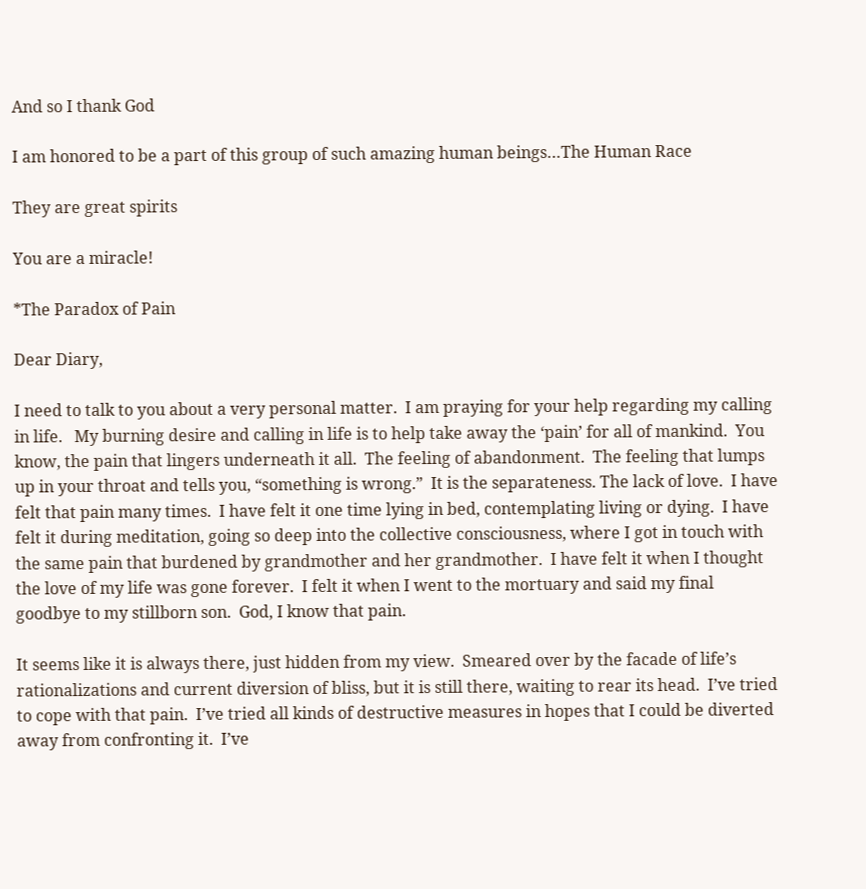And so I thank God

I am honored to be a part of this group of such amazing human beings…The Human Race

They are great spirits

You are a miracle!

*The Paradox of Pain

Dear Diary,

I need to talk to you about a very personal matter.  I am praying for your help regarding my calling in life.   My burning desire and calling in life is to help take away the ‘pain’ for all of mankind.  You know, the pain that lingers underneath it all.  The feeling of abandonment.  The feeling that lumps up in your throat and tells you, “something is wrong.”  It is the separateness. The lack of love.  I have felt that pain many times.  I have felt it one time lying in bed, contemplating living or dying.  I have felt it during meditation, going so deep into the collective consciousness, where I got in touch with the same pain that burdened by grandmother and her grandmother.  I have felt it when I thought the love of my life was gone forever.  I felt it when I went to the mortuary and said my final goodbye to my stillborn son.  God, I know that pain.

It seems like it is always there, just hidden from my view.  Smeared over by the facade of life’s rationalizations and current diversion of bliss, but it is still there, waiting to rear its head.  I’ve tried to cope with that pain.  I’ve tried all kinds of destructive measures in hopes that I could be diverted away from confronting it.  I’ve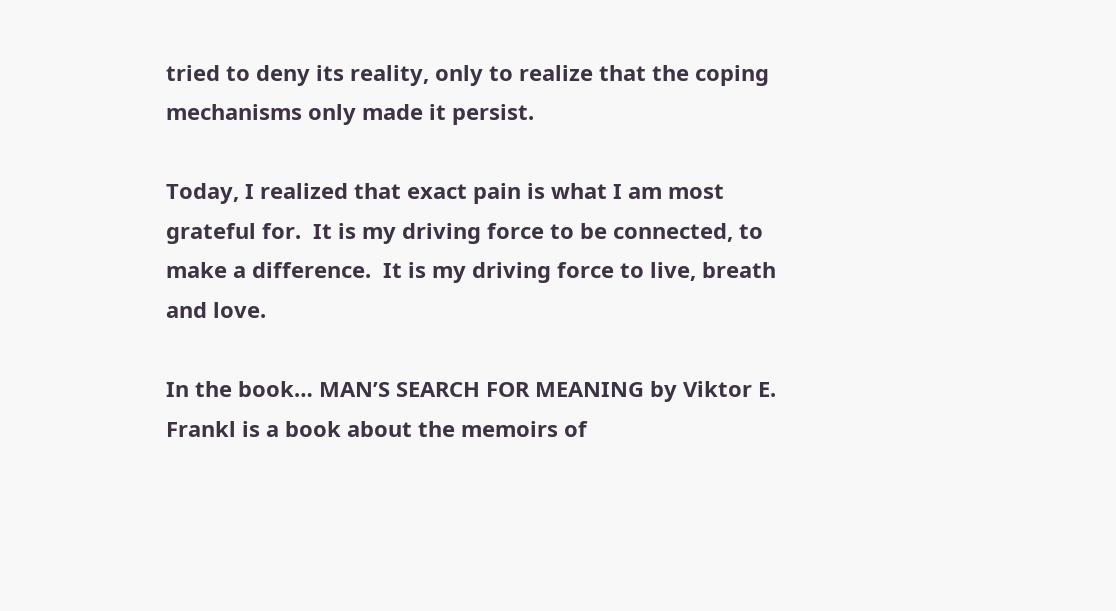tried to deny its reality, only to realize that the coping mechanisms only made it persist.

Today, I realized that exact pain is what I am most grateful for.  It is my driving force to be connected, to make a difference.  It is my driving force to live, breath and love.

In the book… MAN’S SEARCH FOR MEANING by Viktor E. Frankl is a book about the memoirs of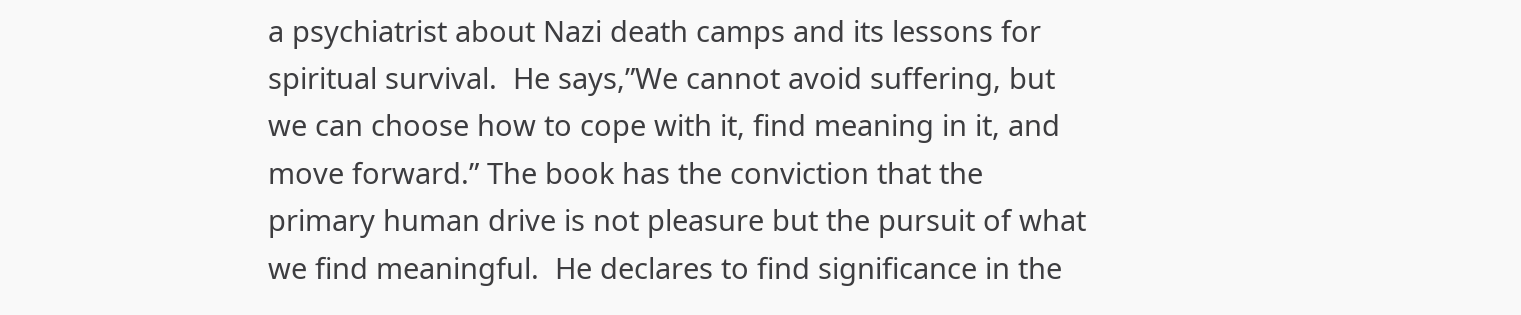a psychiatrist about Nazi death camps and its lessons for spiritual survival.  He says,”We cannot avoid suffering, but we can choose how to cope with it, find meaning in it, and move forward.” The book has the conviction that the primary human drive is not pleasure but the pursuit of what we find meaningful.  He declares to find significance in the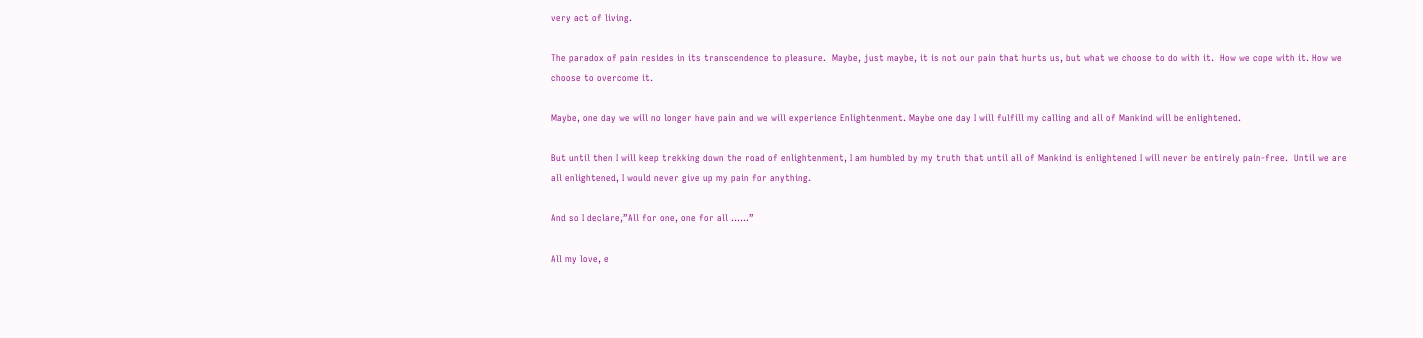very act of living.

The paradox of pain resides in its transcendence to pleasure.  Maybe, just maybe, it is not our pain that hurts us, but what we choose to do with it.  How we cope with it. How we choose to overcome it.

Maybe, one day we will no longer have pain and we will experience Enlightenment. Maybe one day I will fulfill my calling and all of Mankind will be enlightened.

But until then I will keep trekking down the road of enlightenment, I am humbled by my truth that until all of Mankind is enlightened I will never be entirely pain-free.  Until we are all enlightened, I would never give up my pain for anything.

And so I declare,”All for one, one for all ……”

All my love, e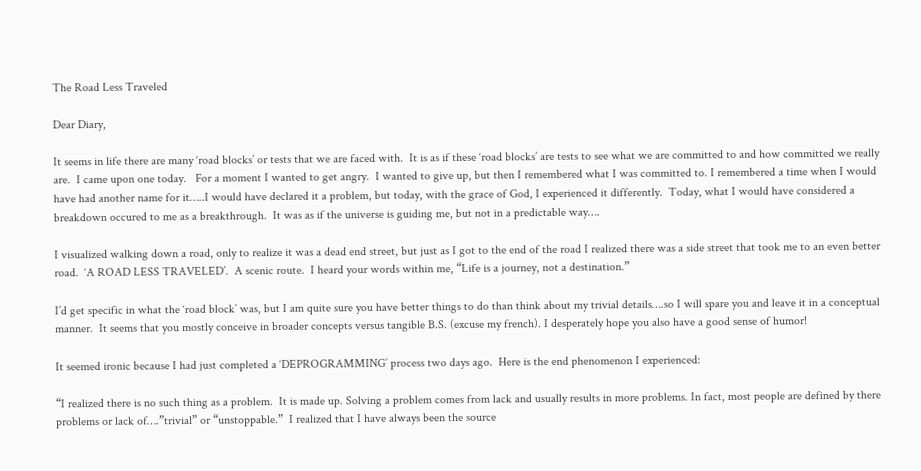The Road Less Traveled

Dear Diary,

It seems in life there are many ‘road blocks’ or tests that we are faced with.  It is as if these ‘road blocks’ are tests to see what we are committed to and how committed we really are.  I came upon one today.   For a moment I wanted to get angry.  I wanted to give up, but then I remembered what I was committed to. I remembered a time when I would have had another name for it…..I would have declared it a problem, but today, with the grace of God, I experienced it differently.  Today, what I would have considered a breakdown occured to me as a breakthrough.  It was as if the universe is guiding me, but not in a predictable way….

I visualized walking down a road, only to realize it was a dead end street, but just as I got to the end of the road I realized there was a side street that took me to an even better road.  ‘A ROAD LESS TRAVELED’.  A scenic route.  I heard your words within me, “Life is a journey, not a destination.”

I’d get specific in what the ‘road block’ was, but I am quite sure you have better things to do than think about my trivial details….so I will spare you and leave it in a conceptual manner.  It seems that you mostly conceive in broader concepts versus tangible B.S. (excuse my french). I desperately hope you also have a good sense of humor!

It seemed ironic because I had just completed a ‘DEPROGRAMMING’ process two days ago.  Here is the end phenomenon I experienced:

“I realized there is no such thing as a problem.  It is made up. Solving a problem comes from lack and usually results in more problems. In fact, most people are defined by there problems or lack of….”trivial” or “unstoppable.”  I realized that I have always been the source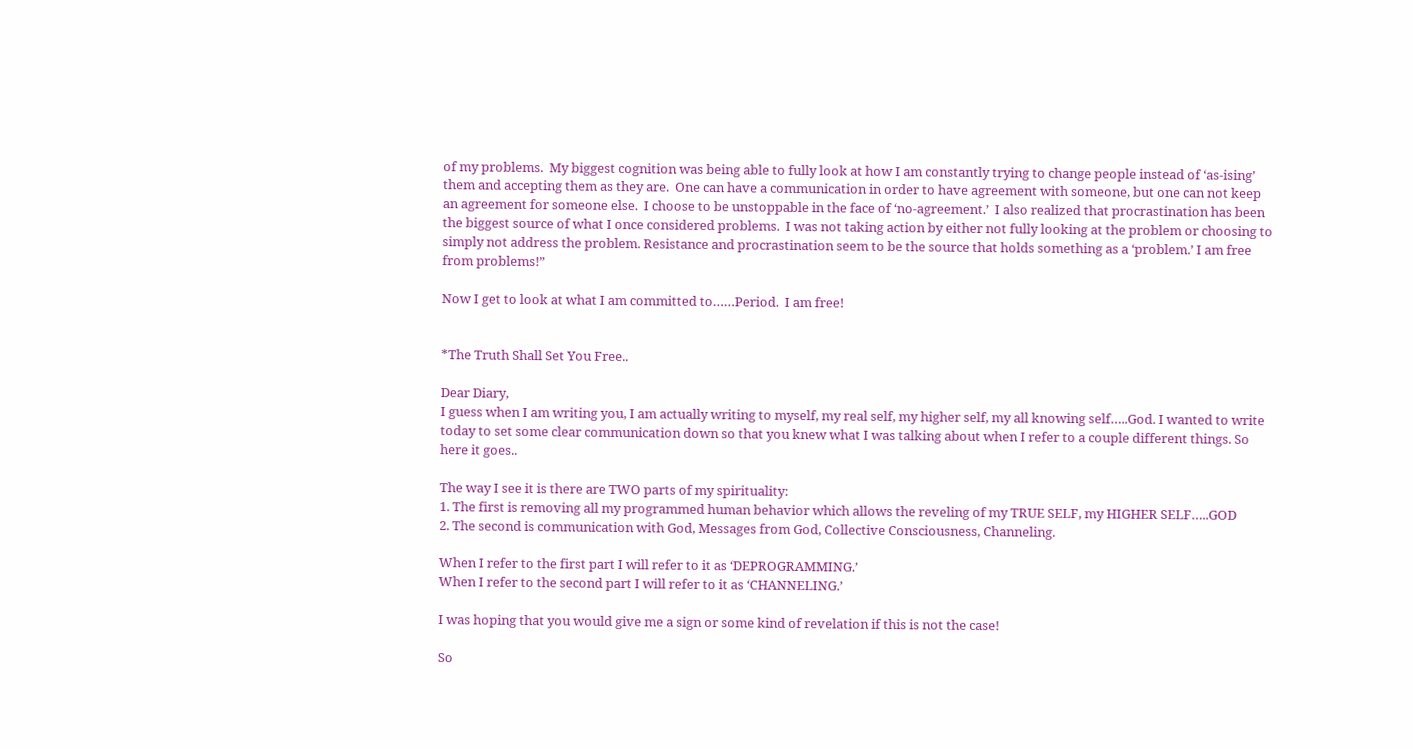of my problems.  My biggest cognition was being able to fully look at how I am constantly trying to change people instead of ‘as-ising’ them and accepting them as they are.  One can have a communication in order to have agreement with someone, but one can not keep an agreement for someone else.  I choose to be unstoppable in the face of ‘no-agreement.’  I also realized that procrastination has been the biggest source of what I once considered problems.  I was not taking action by either not fully looking at the problem or choosing to simply not address the problem. Resistance and procrastination seem to be the source that holds something as a ‘problem.’ I am free from problems!”

Now I get to look at what I am committed to……Period.  I am free!


*The Truth Shall Set You Free..

Dear Diary,
I guess when I am writing you, I am actually writing to myself, my real self, my higher self, my all knowing self…..God. I wanted to write today to set some clear communication down so that you knew what I was talking about when I refer to a couple different things. So here it goes..

The way I see it is there are TWO parts of my spirituality:
1. The first is removing all my programmed human behavior which allows the reveling of my TRUE SELF, my HIGHER SELF…..GOD
2. The second is communication with God, Messages from God, Collective Consciousness, Channeling.

When I refer to the first part I will refer to it as ‘DEPROGRAMMING.’
When I refer to the second part I will refer to it as ‘CHANNELING.’

I was hoping that you would give me a sign or some kind of revelation if this is not the case!

So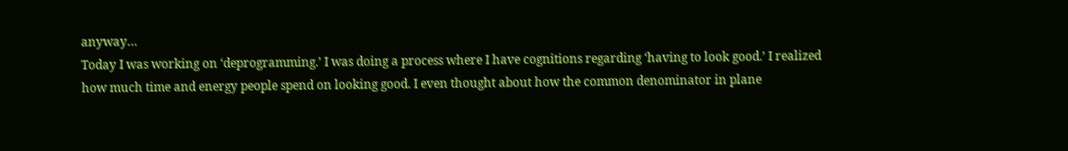anyway…
Today I was working on ‘deprogramming.’ I was doing a process where I have cognitions regarding ‘having to look good.’ I realized how much time and energy people spend on looking good. I even thought about how the common denominator in plane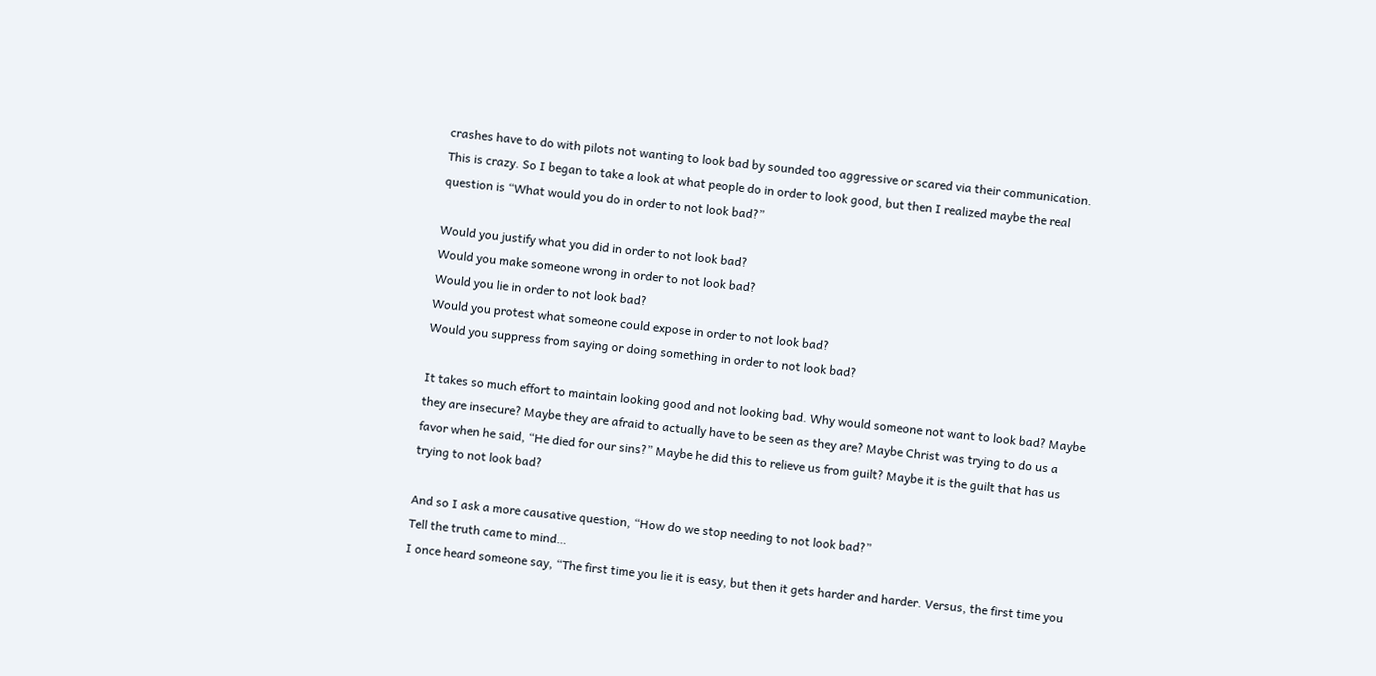crashes have to do with pilots not wanting to look bad by sounded too aggressive or scared via their communication. This is crazy. So I began to take a look at what people do in order to look good, but then I realized maybe the real question is “What would you do in order to not look bad?”

Would you justify what you did in order to not look bad?
Would you make someone wrong in order to not look bad?
Would you lie in order to not look bad?
Would you protest what someone could expose in order to not look bad?
Would you suppress from saying or doing something in order to not look bad?

It takes so much effort to maintain looking good and not looking bad. Why would someone not want to look bad? Maybe they are insecure? Maybe they are afraid to actually have to be seen as they are? Maybe Christ was trying to do us a favor when he said, “He died for our sins?” Maybe he did this to relieve us from guilt? Maybe it is the guilt that has us trying to not look bad?

And so I ask a more causative question, “How do we stop needing to not look bad?”
Tell the truth came to mind…
I once heard someone say, “The first time you lie it is easy, but then it gets harder and harder. Versus, the first time you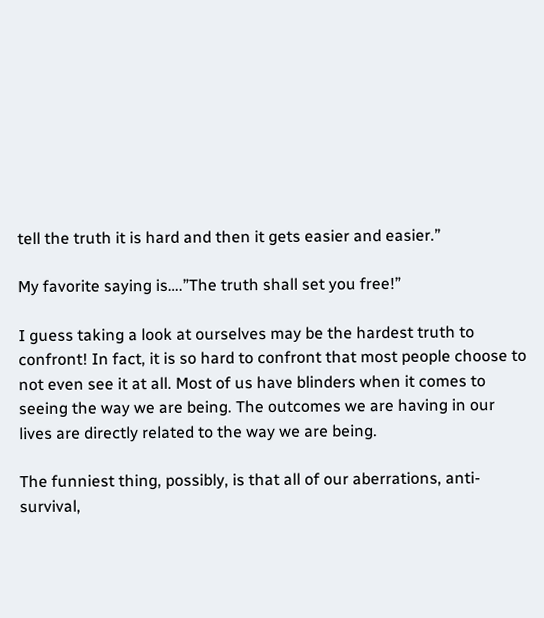tell the truth it is hard and then it gets easier and easier.”

My favorite saying is….”The truth shall set you free!”

I guess taking a look at ourselves may be the hardest truth to confront! In fact, it is so hard to confront that most people choose to not even see it at all. Most of us have blinders when it comes to seeing the way we are being. The outcomes we are having in our lives are directly related to the way we are being.

The funniest thing, possibly, is that all of our aberrations, anti-survival,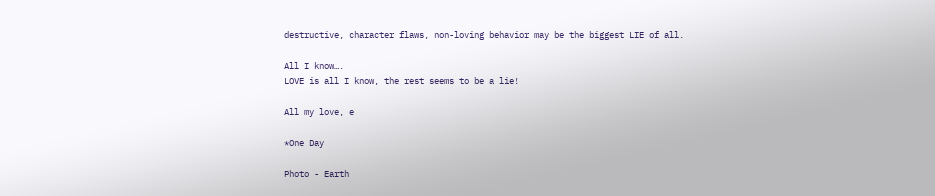destructive, character flaws, non-loving behavior may be the biggest LIE of all.

All I know….
LOVE is all I know, the rest seems to be a lie!

All my love, e

*One Day

Photo - Earth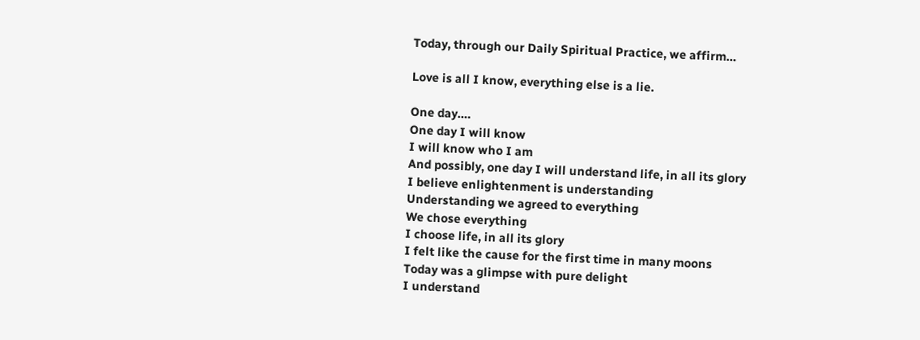Today, through our Daily Spiritual Practice, we affirm…

Love is all I know, everything else is a lie.

One day….
One day I will know
I will know who I am
And possibly, one day I will understand life, in all its glory
I believe enlightenment is understanding
Understanding we agreed to everything
We chose everything
I choose life, in all its glory
I felt like the cause for the first time in many moons
Today was a glimpse with pure delight
I understand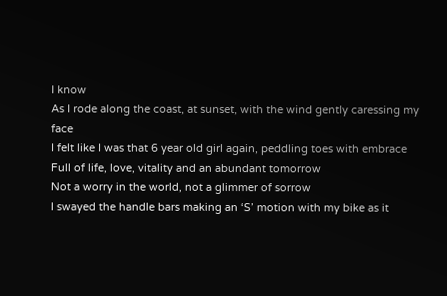I know
As I rode along the coast, at sunset, with the wind gently caressing my face
I felt like I was that 6 year old girl again, peddling toes with embrace
Full of life, love, vitality and an abundant tomorrow
Not a worry in the world, not a glimmer of sorrow
I swayed the handle bars making an ‘S’ motion with my bike as it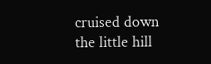cruised down the little hill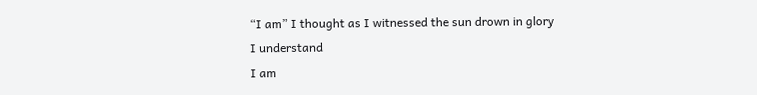“I am” I thought as I witnessed the sun drown in glory
I understand
I am